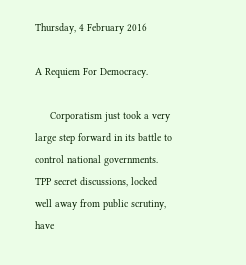Thursday, 4 February 2016

A Requiem For Democracy.

     Corporatism just took a very large step forward in its battle to control national governments. TPP secret discussions, locked well away from public scrutiny, have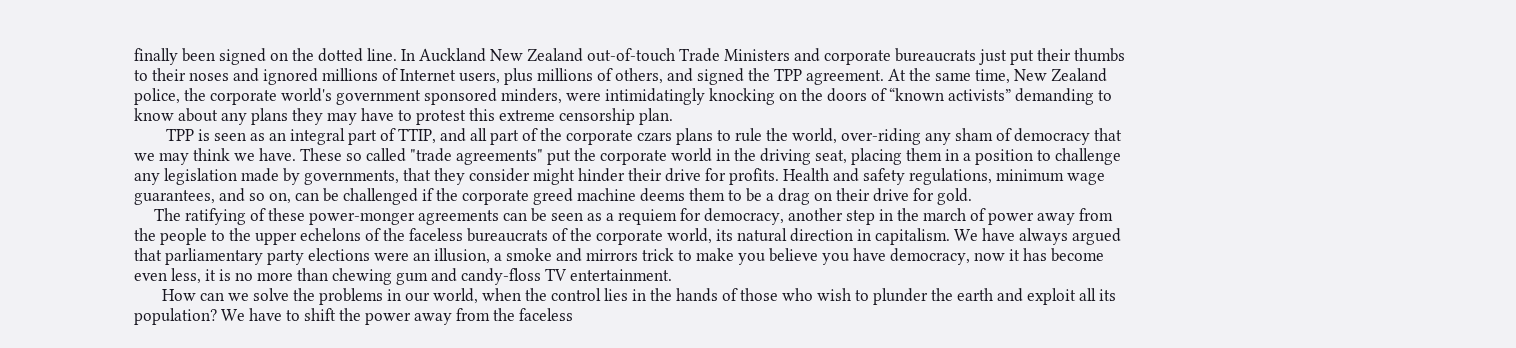finally been signed on the dotted line. In Auckland New Zealand out-of-touch Trade Ministers and corporate bureaucrats just put their thumbs to their noses and ignored millions of Internet users, plus millions of others, and signed the TPP agreement. At the same time, New Zealand police, the corporate world's government sponsored minders, were intimidatingly knocking on the doors of “known activists” demanding to know about any plans they may have to protest this extreme censorship plan.
        TPP is seen as an integral part of TTIP, and all part of the corporate czars plans to rule the world, over-riding any sham of democracy that we may think we have. These so called "trade agreements" put the corporate world in the driving seat, placing them in a position to challenge any legislation made by governments, that they consider might hinder their drive for profits. Health and safety regulations, minimum wage guarantees, and so on, can be challenged if the corporate greed machine deems them to be a drag on their drive for gold.
     The ratifying of these power-monger agreements can be seen as a requiem for democracy, another step in the march of power away from the people to the upper echelons of the faceless bureaucrats of the corporate world, its natural direction in capitalism. We have always argued that parliamentary party elections were an illusion, a smoke and mirrors trick to make you believe you have democracy, now it has become even less, it is no more than chewing gum and candy-floss TV entertainment.
       How can we solve the problems in our world, when the control lies in the hands of those who wish to plunder the earth and exploit all its population? We have to shift the power away from the faceless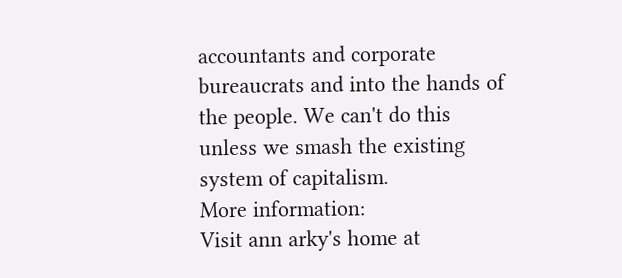accountants and corporate bureaucrats and into the hands of the people. We can't do this unless we smash the existing system of capitalism.
More information:
Visit ann arky's home at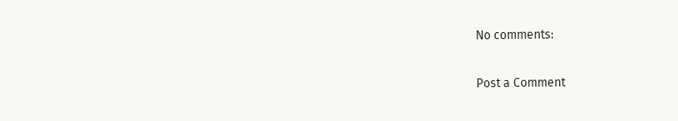No comments:

Post a Comment